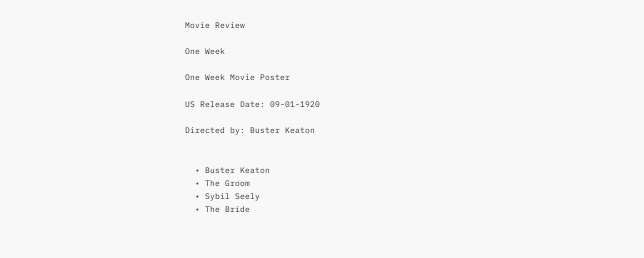Movie Review

One Week

One Week Movie Poster

US Release Date: 09-01-1920

Directed by: Buster Keaton


  • Buster Keaton
  • The Groom
  • Sybil Seely
  • The Bride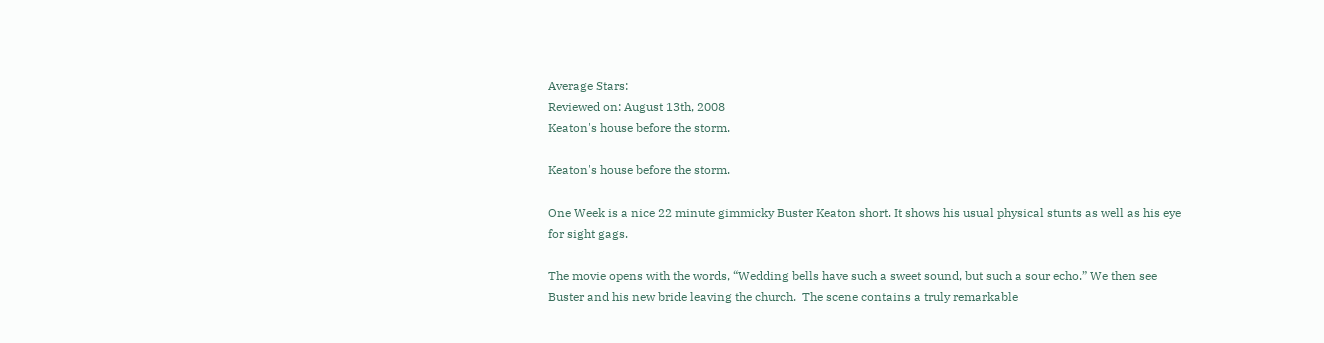Average Stars:
Reviewed on: August 13th, 2008
Keaton's house before the storm.

Keaton's house before the storm.

One Week is a nice 22 minute gimmicky Buster Keaton short. It shows his usual physical stunts as well as his eye for sight gags.

The movie opens with the words, “Wedding bells have such a sweet sound, but such a sour echo.” We then see Buster and his new bride leaving the church.  The scene contains a truly remarkable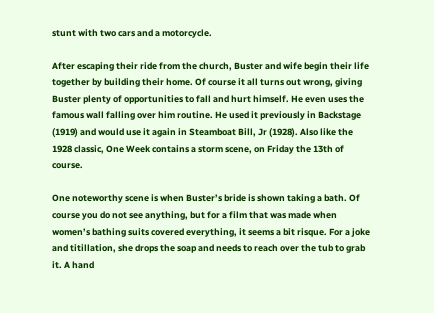stunt with two cars and a motorcycle.

After escaping their ride from the church, Buster and wife begin their life together by building their home. Of course it all turns out wrong, giving Buster plenty of opportunities to fall and hurt himself. He even uses the famous wall falling over him routine. He used it previously in Backstage (1919) and would use it again in Steamboat Bill, Jr (1928). Also like the 1928 classic, One Week contains a storm scene, on Friday the 13th of course.

One noteworthy scene is when Buster’s bride is shown taking a bath. Of course you do not see anything, but for a film that was made when women’s bathing suits covered everything, it seems a bit risque. For a joke and titillation, she drops the soap and needs to reach over the tub to grab it. A hand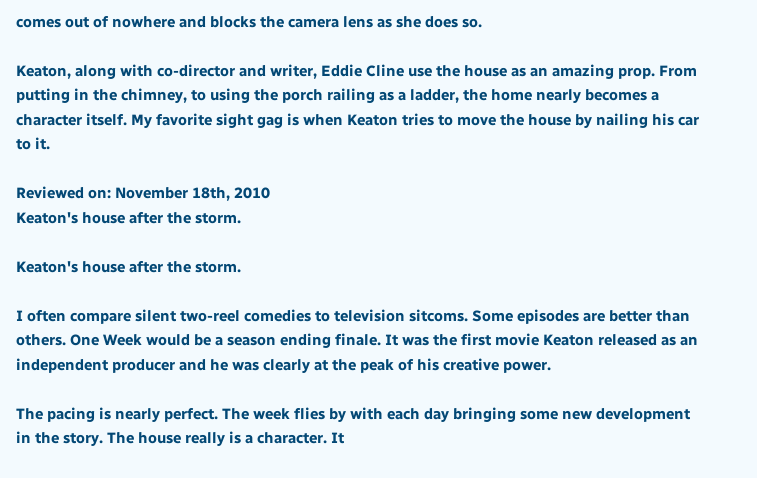comes out of nowhere and blocks the camera lens as she does so.

Keaton, along with co-director and writer, Eddie Cline use the house as an amazing prop. From putting in the chimney, to using the porch railing as a ladder, the home nearly becomes a character itself. My favorite sight gag is when Keaton tries to move the house by nailing his car to it.

Reviewed on: November 18th, 2010
Keaton's house after the storm.

Keaton's house after the storm.

I often compare silent two-reel comedies to television sitcoms. Some episodes are better than others. One Week would be a season ending finale. It was the first movie Keaton released as an independent producer and he was clearly at the peak of his creative power.

The pacing is nearly perfect. The week flies by with each day bringing some new development in the story. The house really is a character. It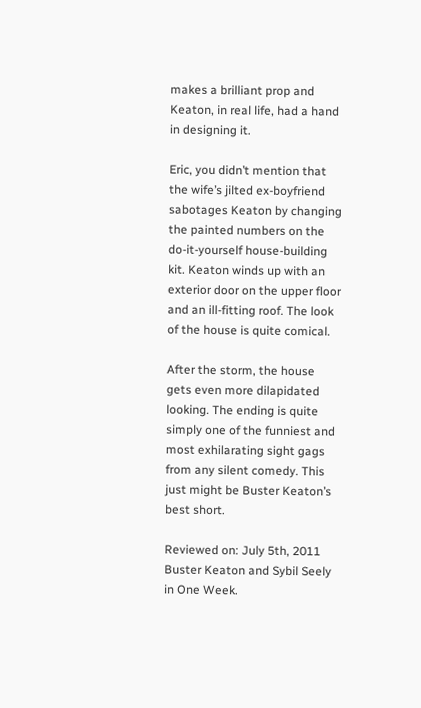makes a brilliant prop and Keaton, in real life, had a hand in designing it.

Eric, you didn’t mention that the wife’s jilted ex-boyfriend sabotages Keaton by changing the painted numbers on the do-it-yourself house-building kit. Keaton winds up with an exterior door on the upper floor and an ill-fitting roof. The look of the house is quite comical.

After the storm, the house gets even more dilapidated looking. The ending is quite simply one of the funniest and most exhilarating sight gags from any silent comedy. This just might be Buster Keaton’s best short.

Reviewed on: July 5th, 2011
Buster Keaton and Sybil Seely in One Week.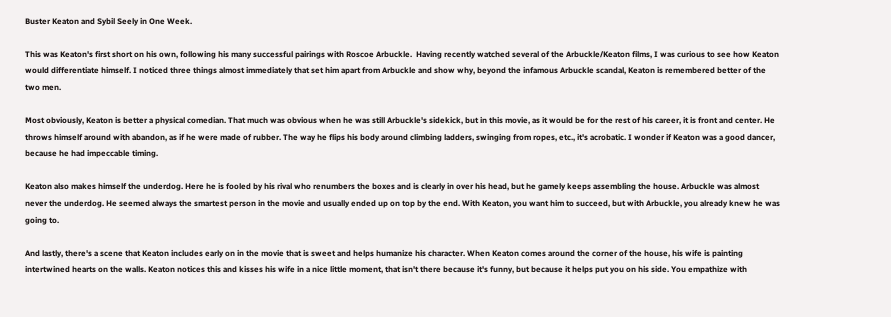Buster Keaton and Sybil Seely in One Week.

This was Keaton's first short on his own, following his many successful pairings with Roscoe Arbuckle.  Having recently watched several of the Arbuckle/Keaton films, I was curious to see how Keaton would differentiate himself. I noticed three things almost immediately that set him apart from Arbuckle and show why, beyond the infamous Arbuckle scandal, Keaton is remembered better of the two men.

Most obviously, Keaton is better a physical comedian. That much was obvious when he was still Arbuckle's sidekick, but in this movie, as it would be for the rest of his career, it is front and center. He throws himself around with abandon, as if he were made of rubber. The way he flips his body around climbing ladders, swinging from ropes, etc., it's acrobatic. I wonder if Keaton was a good dancer, because he had impeccable timing.

Keaton also makes himself the underdog. Here he is fooled by his rival who renumbers the boxes and is clearly in over his head, but he gamely keeps assembling the house. Arbuckle was almost never the underdog. He seemed always the smartest person in the movie and usually ended up on top by the end. With Keaton, you want him to succeed, but with Arbuckle, you already knew he was going to.

And lastly, there's a scene that Keaton includes early on in the movie that is sweet and helps humanize his character. When Keaton comes around the corner of the house, his wife is painting intertwined hearts on the walls. Keaton notices this and kisses his wife in a nice little moment, that isn't there because it's funny, but because it helps put you on his side. You empathize with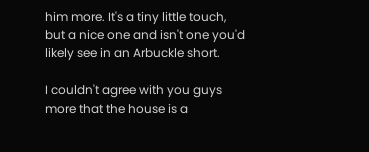him more. It's a tiny little touch, but a nice one and isn't one you'd likely see in an Arbuckle short.

I couldn't agree with you guys more that the house is a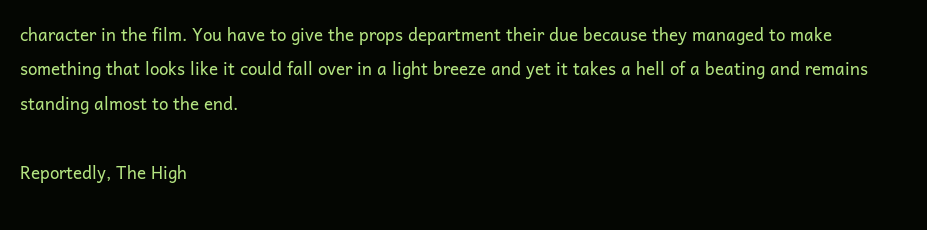character in the film. You have to give the props department their due because they managed to make something that looks like it could fall over in a light breeze and yet it takes a hell of a beating and remains standing almost to the end.

Reportedly, The High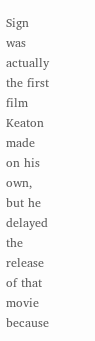Sign was actually the first film Keaton made on his own, but he delayed the release of that movie because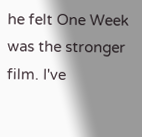he felt One Week was the stronger film. I've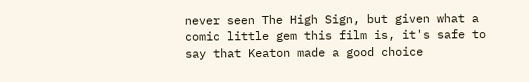never seen The High Sign, but given what a comic little gem this film is, it's safe to say that Keaton made a good choice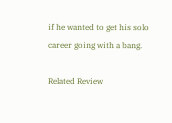if he wanted to get his solo career going with a bang.

Related Review